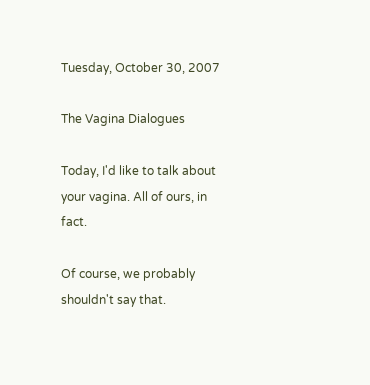Tuesday, October 30, 2007

The Vagina Dialogues

Today, I'd like to talk about your vagina. All of ours, in fact.

Of course, we probably shouldn't say that.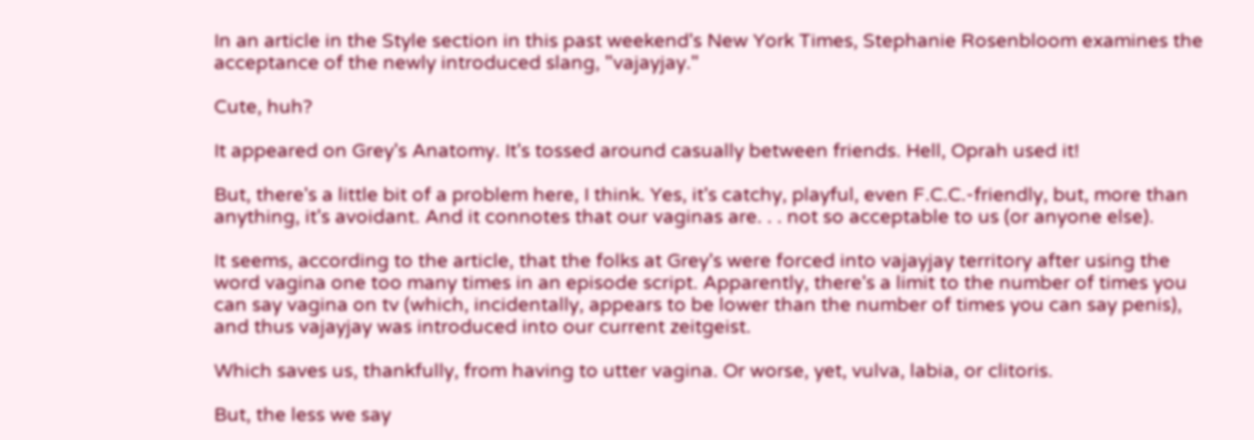In an article in the Style section in this past weekend's New York Times, Stephanie Rosenbloom examines the acceptance of the newly introduced slang, "vajayjay."

Cute, huh?

It appeared on Grey's Anatomy. It's tossed around casually between friends. Hell, Oprah used it!

But, there's a little bit of a problem here, I think. Yes, it's catchy, playful, even F.C.C.-friendly, but, more than anything, it's avoidant. And it connotes that our vaginas are. . . not so acceptable to us (or anyone else).

It seems, according to the article, that the folks at Grey's were forced into vajayjay territory after using the word vagina one too many times in an episode script. Apparently, there's a limit to the number of times you can say vagina on tv (which, incidentally, appears to be lower than the number of times you can say penis), and thus vajayjay was introduced into our current zeitgeist.

Which saves us, thankfully, from having to utter vagina. Or worse, yet, vulva, labia, or clitoris.

But, the less we say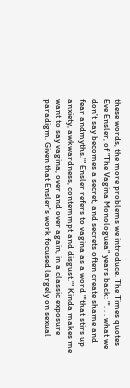these words, the more problems we introduce. The Times quotes Eve Ensler, of "The Vagina Monologuea" years back: "'. . . what we don't say becomes a secret, and secrets often create shame and fear andmyths.'" Ensler refers to vagina as a word "'that stirs up anxiety, awkwardness, contemmpt and disgust.'" Kinda makes me want to say vagina, over and over again, in a classic exposure paradigm. Given that Ensler's work focused largely on sexual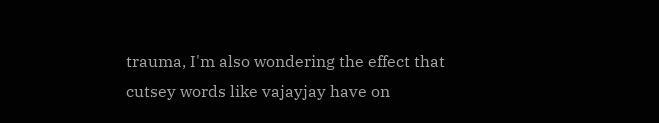trauma, I'm also wondering the effect that cutsey words like vajayjay have on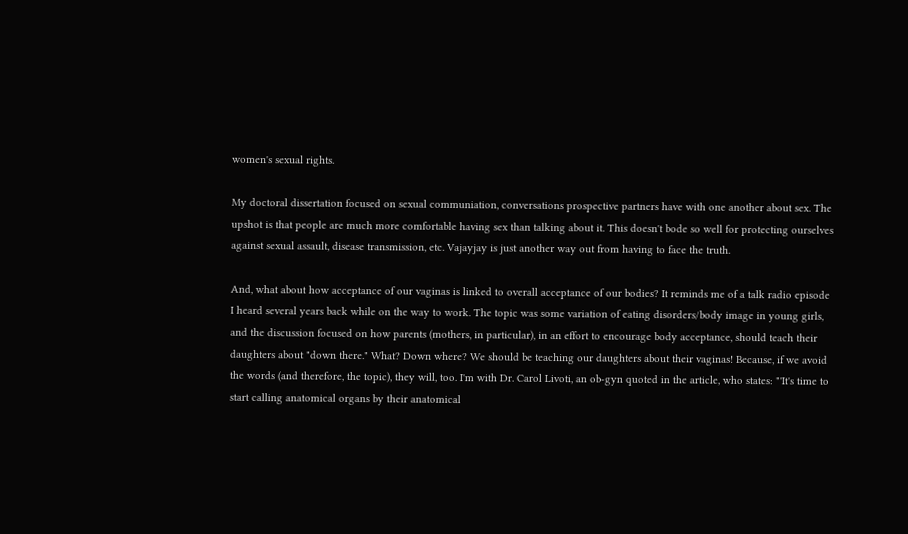women's sexual rights.

My doctoral dissertation focused on sexual communiation, conversations prospective partners have with one another about sex. The upshot is that people are much more comfortable having sex than talking about it. This doesn't bode so well for protecting ourselves against sexual assault, disease transmission, etc. Vajayjay is just another way out from having to face the truth.

And, what about how acceptance of our vaginas is linked to overall acceptance of our bodies? It reminds me of a talk radio episode I heard several years back while on the way to work. The topic was some variation of eating disorders/body image in young girls, and the discussion focused on how parents (mothers, in particular), in an effort to encourage body acceptance, should teach their daughters about "down there." What? Down where? We should be teaching our daughters about their vaginas! Because, if we avoid the words (and therefore, the topic), they will, too. I'm with Dr. Carol Livoti, an ob-gyn quoted in the article, who states: "'It's time to start calling anatomical organs by their anatomical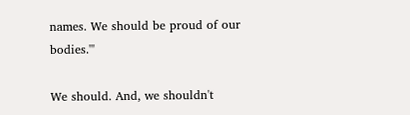names. We should be proud of our bodies.'"

We should. And, we shouldn't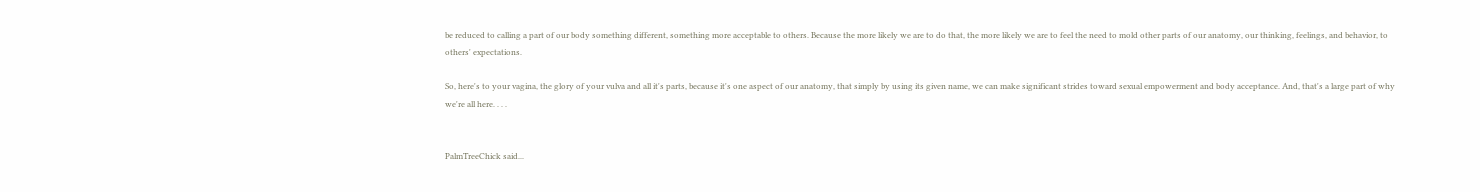be reduced to calling a part of our body something different, something more acceptable to others. Because the more likely we are to do that, the more likely we are to feel the need to mold other parts of our anatomy, our thinking, feelings, and behavior, to others' expectations.

So, here's to your vagina, the glory of your vulva and all it's parts, because it's one aspect of our anatomy, that simply by using its given name, we can make significant strides toward sexual empowerment and body acceptance. And, that's a large part of why we're all here. . . .


PalmTreeChick said...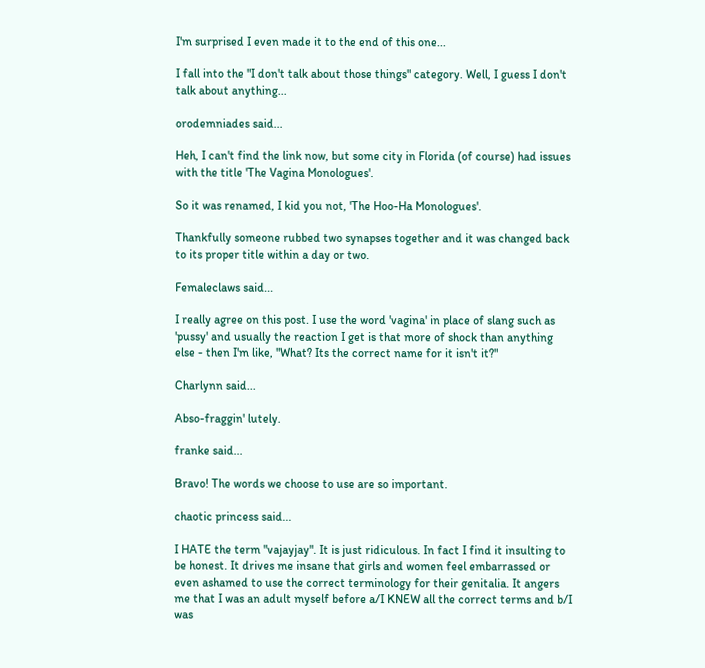I'm surprised I even made it to the end of this one...

I fall into the "I don't talk about those things" category. Well, I guess I don't talk about anything...

orodemniades said...

Heh, I can't find the link now, but some city in Florida (of course) had issues with the title 'The Vagina Monologues'.

So it was renamed, I kid you not, 'The Hoo-Ha Monologues'.

Thankfully someone rubbed two synapses together and it was changed back to its proper title within a day or two.

Femaleclaws said...

I really agree on this post. I use the word 'vagina' in place of slang such as 'pussy' and usually the reaction I get is that more of shock than anything else - then I'm like, "What? Its the correct name for it isn't it?"

Charlynn said...

Abso-fraggin' lutely.

franke said...

Bravo! The words we choose to use are so important.

chaotic princess said...

I HATE the term "vajayjay". It is just ridiculous. In fact I find it insulting to be honest. It drives me insane that girls and women feel embarrassed or even ashamed to use the correct terminology for their genitalia. It angers me that I was an adult myself before a/I KNEW all the correct terms and b/I was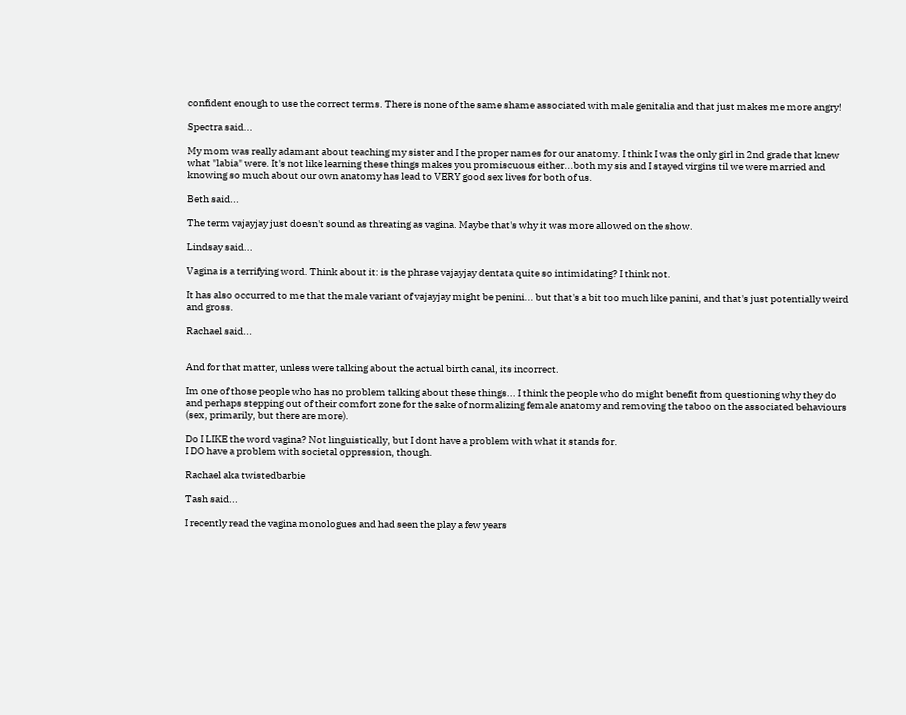confident enough to use the correct terms. There is none of the same shame associated with male genitalia and that just makes me more angry!

Spectra said...

My mom was really adamant about teaching my sister and I the proper names for our anatomy. I think I was the only girl in 2nd grade that knew what "labia" were. It's not like learning these things makes you promiscuous either...both my sis and I stayed virgins til we were married and knowing so much about our own anatomy has lead to VERY good sex lives for both of us.

Beth said...

The term vajayjay just doesn't sound as threating as vagina. Maybe that's why it was more allowed on the show.

Lindsay said...

Vagina is a terrifying word. Think about it: is the phrase vajayjay dentata quite so intimidating? I think not.

It has also occurred to me that the male variant of vajayjay might be penini... but that's a bit too much like panini, and that's just potentially weird and gross.

Rachael said...


And for that matter, unless were talking about the actual birth canal, its incorrect.

Im one of those people who has no problem talking about these things... I think the people who do might benefit from questioning why they do and perhaps stepping out of their comfort zone for the sake of normalizing female anatomy and removing the taboo on the associated behaviours (sex, primarily, but there are more).

Do I LIKE the word vagina? Not linguistically, but I dont have a problem with what it stands for.
I DO have a problem with societal oppression, though.

Rachael aka twistedbarbie

Tash said...

I recently read the vagina monologues and had seen the play a few years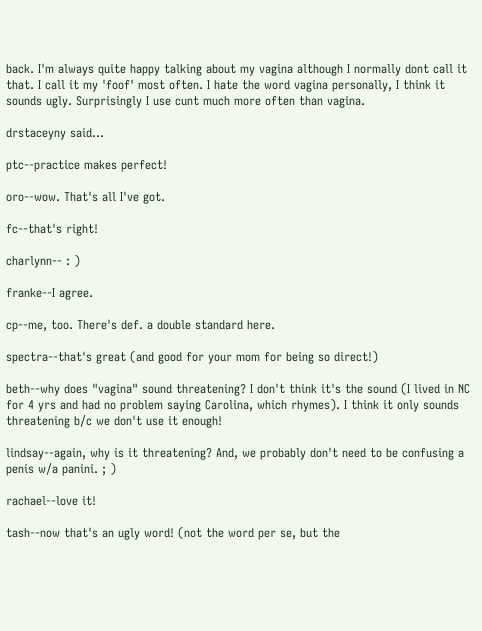back. I'm always quite happy talking about my vagina although I normally dont call it that. I call it my 'foof' most often. I hate the word vagina personally, I think it sounds ugly. Surprisingly I use cunt much more often than vagina.

drstaceyny said...

ptc--practice makes perfect!

oro--wow. That's all I've got.

fc--that's right!

charlynn-- : )

franke--I agree.

cp--me, too. There's def. a double standard here.

spectra--that's great (and good for your mom for being so direct!)

beth--why does "vagina" sound threatening? I don't think it's the sound (I lived in NC for 4 yrs and had no problem saying Carolina, which rhymes). I think it only sounds threatening b/c we don't use it enough!

lindsay--again, why is it threatening? And, we probably don't need to be confusing a penis w/a panini. ; )

rachael--love it!

tash--now that's an ugly word! (not the word per se, but the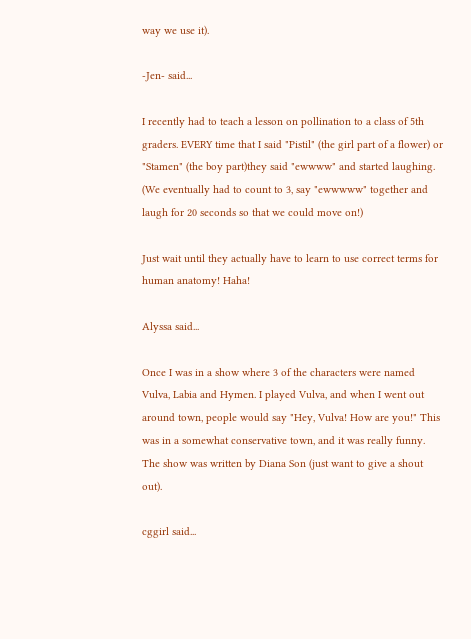way we use it).

-Jen- said...

I recently had to teach a lesson on pollination to a class of 5th graders. EVERY time that I said "Pistil" (the girl part of a flower) or "Stamen" (the boy part)they said "ewwww" and started laughing. (We eventually had to count to 3, say "ewwwww" together and laugh for 20 seconds so that we could move on!)

Just wait until they actually have to learn to use correct terms for human anatomy! Haha!

Alyssa said...

Once I was in a show where 3 of the characters were named Vulva, Labia and Hymen. I played Vulva, and when I went out around town, people would say "Hey, Vulva! How are you!" This was in a somewhat conservative town, and it was really funny.
The show was written by Diana Son (just want to give a shout out).

cggirl said...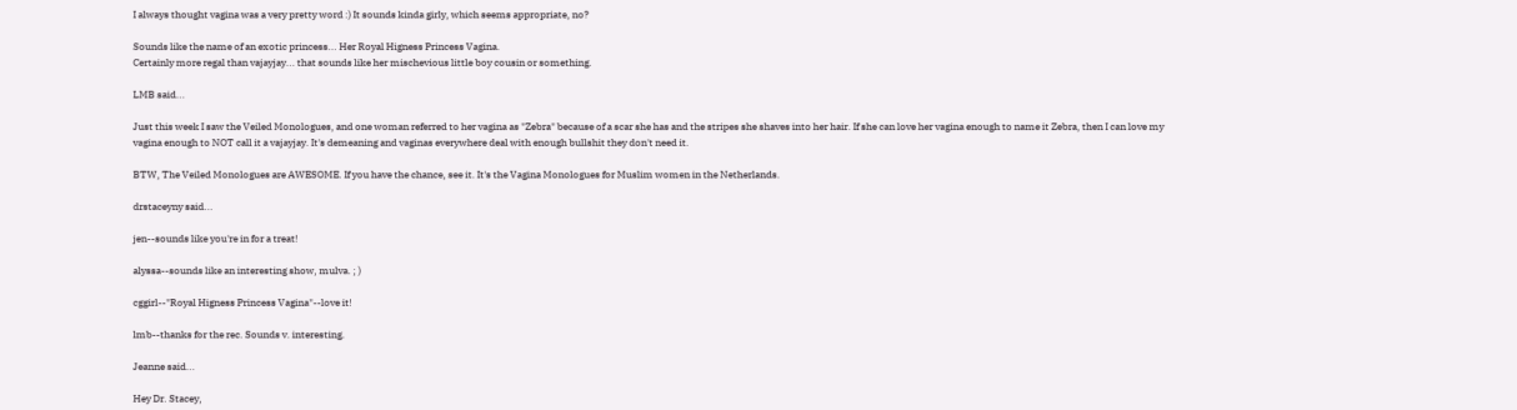I always thought vagina was a very pretty word :) It sounds kinda girly, which seems appropriate, no?

Sounds like the name of an exotic princess... Her Royal Higness Princess Vagina.
Certainly more regal than vajayjay... that sounds like her mischevious little boy cousin or something.

LMB said...

Just this week I saw the Veiled Monologues, and one woman referred to her vagina as "Zebra" because of a scar she has and the stripes she shaves into her hair. If she can love her vagina enough to name it Zebra, then I can love my vagina enough to NOT call it a vajayjay. It's demeaning and vaginas everywhere deal with enough bullshit they don't need it.

BTW, The Veiled Monologues are AWESOME. If you have the chance, see it. It's the Vagina Monologues for Muslim women in the Netherlands.

drstaceyny said...

jen--sounds like you're in for a treat!

alyssa--sounds like an interesting show, mulva. ; )

cggirl--"Royal Higness Princess Vagina"--love it!

lmb--thanks for the rec. Sounds v. interesting.

Jeanne said...

Hey Dr. Stacey,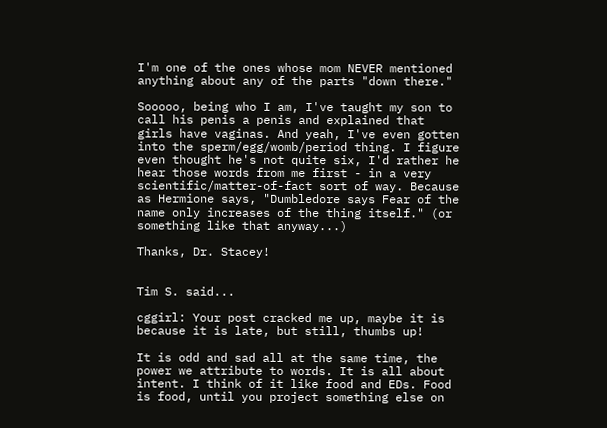I'm one of the ones whose mom NEVER mentioned anything about any of the parts "down there."

Sooooo, being who I am, I've taught my son to call his penis a penis and explained that girls have vaginas. And yeah, I've even gotten into the sperm/egg/womb/period thing. I figure even thought he's not quite six, I'd rather he hear those words from me first - in a very scientific/matter-of-fact sort of way. Because as Hermione says, "Dumbledore says Fear of the name only increases of the thing itself." (or something like that anyway...)

Thanks, Dr. Stacey!


Tim S. said...

cggirl: Your post cracked me up, maybe it is because it is late, but still, thumbs up!

It is odd and sad all at the same time, the power we attribute to words. It is all about intent. I think of it like food and EDs. Food is food, until you project something else on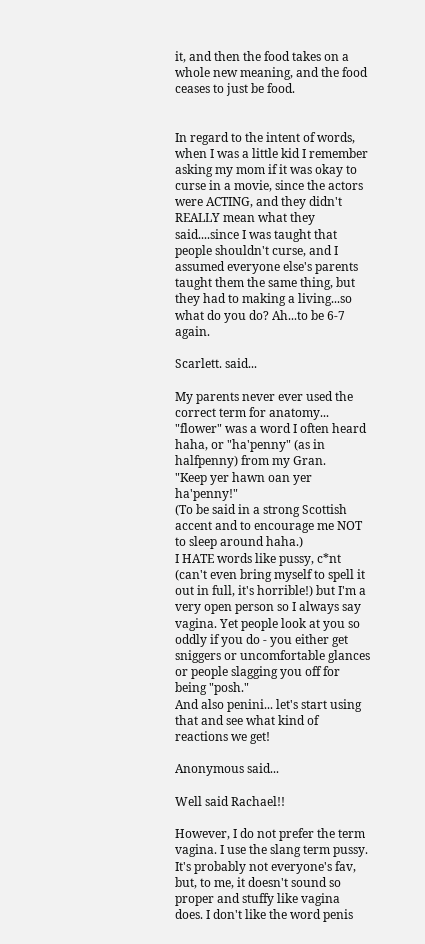it, and then the food takes on a whole new meaning, and the food ceases to just be food.


In regard to the intent of words, when I was a little kid I remember asking my mom if it was okay to curse in a movie, since the actors were ACTING, and they didn't REALLY mean what they said....since I was taught that people shouldn't curse, and I assumed everyone else's parents taught them the same thing, but they had to making a living...so what do you do? Ah...to be 6-7 again.

Scarlett. said...

My parents never ever used the correct term for anatomy... "flower" was a word I often heard haha, or "ha'penny" (as in halfpenny) from my Gran.
"Keep yer hawn oan yer ha'penny!"
(To be said in a strong Scottish accent and to encourage me NOT to sleep around haha.)
I HATE words like pussy, c*nt (can't even bring myself to spell it out in full, it's horrible!) but I'm a very open person so I always say vagina. Yet people look at you so oddly if you do - you either get sniggers or uncomfortable glances or people slagging you off for being "posh."
And also penini... let's start using that and see what kind of reactions we get!

Anonymous said...

Well said Rachael!!

However, I do not prefer the term vagina. I use the slang term pussy. It's probably not everyone's fav, but, to me, it doesn't sound so proper and stuffy like vagina does. I don't like the word penis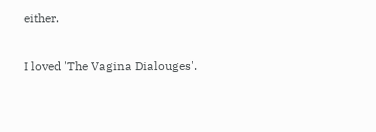either.

I loved 'The Vagina Dialouges'.